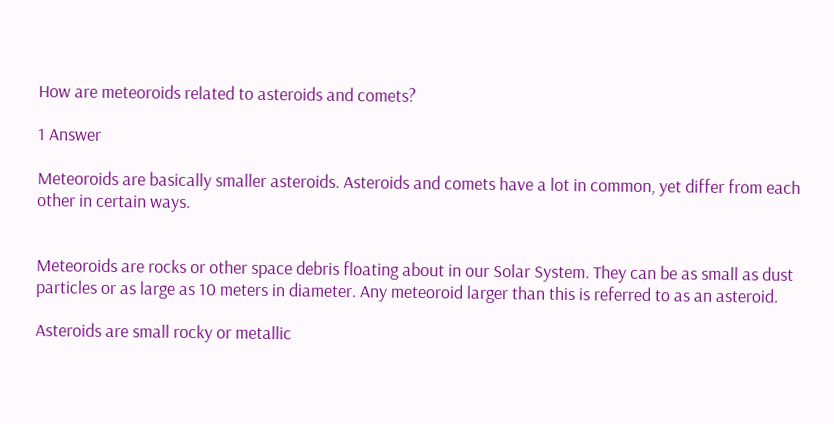How are meteoroids related to asteroids and comets?

1 Answer

Meteoroids are basically smaller asteroids. Asteroids and comets have a lot in common, yet differ from each other in certain ways.


Meteoroids are rocks or other space debris floating about in our Solar System. They can be as small as dust particles or as large as 10 meters in diameter. Any meteoroid larger than this is referred to as an asteroid.

Asteroids are small rocky or metallic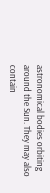astronomical bodies orbiting around the Sun. They may also contain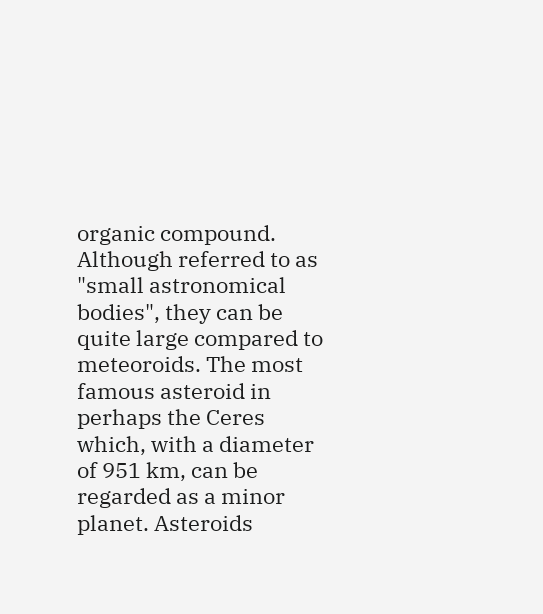organic compound. Although referred to as "small astronomical bodies", they can be quite large compared to meteoroids. The most famous asteroid in perhaps the Ceres which, with a diameter of 951 km, can be regarded as a minor planet. Asteroids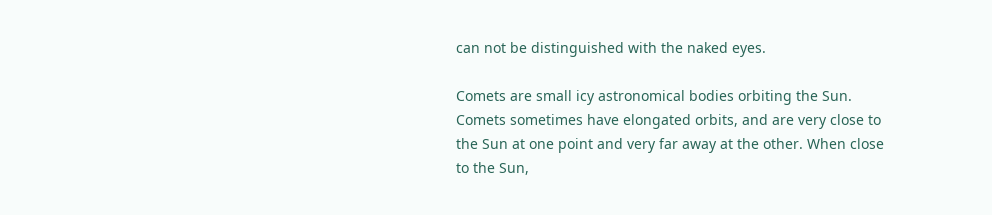can not be distinguished with the naked eyes.

Comets are small icy astronomical bodies orbiting the Sun. Comets sometimes have elongated orbits, and are very close to the Sun at one point and very far away at the other. When close to the Sun,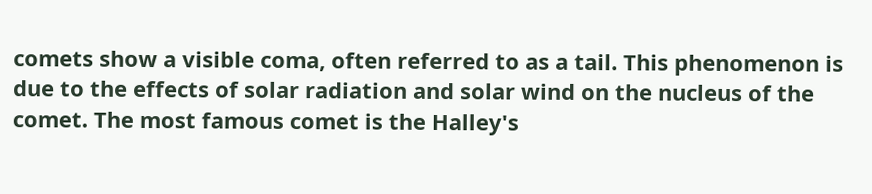comets show a visible coma, often referred to as a tail. This phenomenon is due to the effects of solar radiation and solar wind on the nucleus of the comet. The most famous comet is the Halley's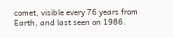comet, visible every 76 years from Earth, and last seen on 1986.